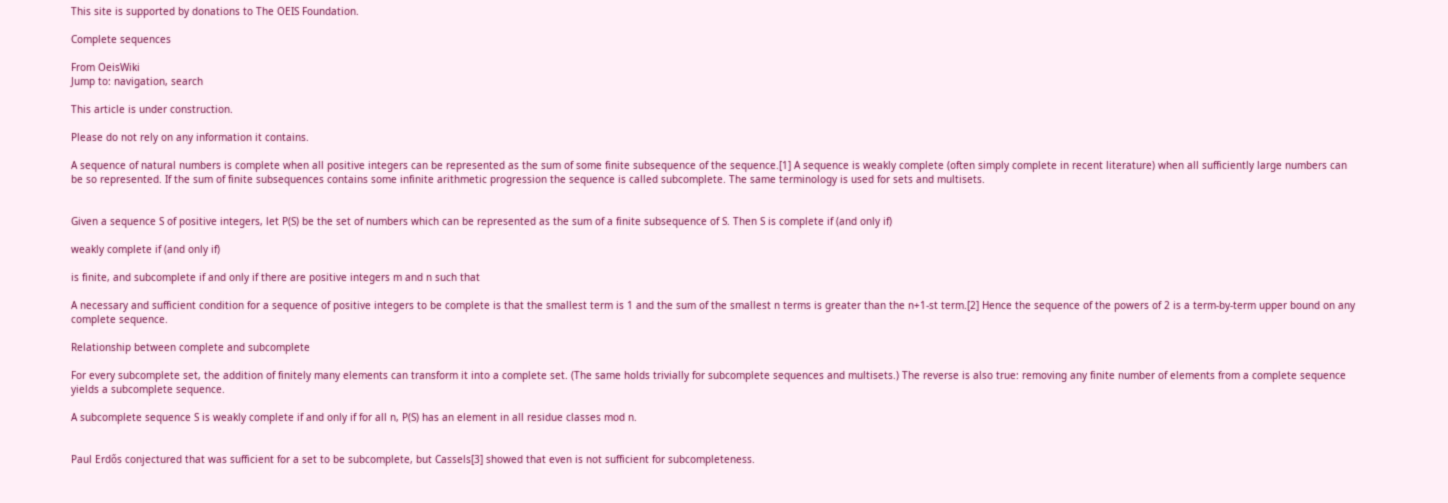This site is supported by donations to The OEIS Foundation.

Complete sequences

From OeisWiki
Jump to: navigation, search

This article is under construction.

Please do not rely on any information it contains.

A sequence of natural numbers is complete when all positive integers can be represented as the sum of some finite subsequence of the sequence.[1] A sequence is weakly complete (often simply complete in recent literature) when all sufficiently large numbers can be so represented. If the sum of finite subsequences contains some infinite arithmetic progression the sequence is called subcomplete. The same terminology is used for sets and multisets.


Given a sequence S of positive integers, let P(S) be the set of numbers which can be represented as the sum of a finite subsequence of S. Then S is complete if (and only if)

weakly complete if (and only if)

is finite, and subcomplete if and only if there are positive integers m and n such that

A necessary and sufficient condition for a sequence of positive integers to be complete is that the smallest term is 1 and the sum of the smallest n terms is greater than the n+1-st term.[2] Hence the sequence of the powers of 2 is a term-by-term upper bound on any complete sequence.

Relationship between complete and subcomplete

For every subcomplete set, the addition of finitely many elements can transform it into a complete set. (The same holds trivially for subcomplete sequences and multisets.) The reverse is also true: removing any finite number of elements from a complete sequence yields a subcomplete sequence.

A subcomplete sequence S is weakly complete if and only if for all n, P(S) has an element in all residue classes mod n.


Paul Erdős conjectured that was sufficient for a set to be subcomplete, but Cassels[3] showed that even is not sufficient for subcompleteness.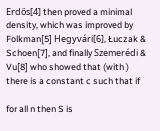Erdős[4] then proved a minimal density, which was improved by Folkman[5] Hegyvári[6], Łuczak & Schoen[7], and finally Szemerédi & Vu[8] who showed that (with ) there is a constant c such that if

for all n then S is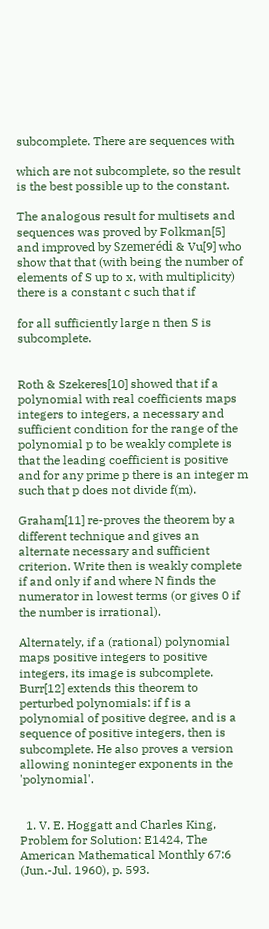subcomplete. There are sequences with

which are not subcomplete, so the result is the best possible up to the constant.

The analogous result for multisets and sequences was proved by Folkman[5] and improved by Szemerédi & Vu[9] who show that that (with being the number of elements of S up to x, with multiplicity) there is a constant c such that if

for all sufficiently large n then S is subcomplete.


Roth & Szekeres[10] showed that if a polynomial with real coefficients maps integers to integers, a necessary and sufficient condition for the range of the polynomial p to be weakly complete is that the leading coefficient is positive and for any prime p there is an integer m such that p does not divide f(m).

Graham[11] re-proves the theorem by a different technique and gives an alternate necessary and sufficient criterion. Write then is weakly complete if and only if and where N finds the numerator in lowest terms (or gives 0 if the number is irrational).

Alternately, if a (rational) polynomial maps positive integers to positive integers, its image is subcomplete. Burr[12] extends this theorem to perturbed polynomials: if f is a polynomial of positive degree, and is a sequence of positive integers, then is subcomplete. He also proves a version allowing noninteger exponents in the 'polynomial'.


  1. V. E. Hoggatt and Charles King, Problem for Solution: E1424, The American Mathematical Monthly 67:6 (Jun.-Jul. 1960), p. 593.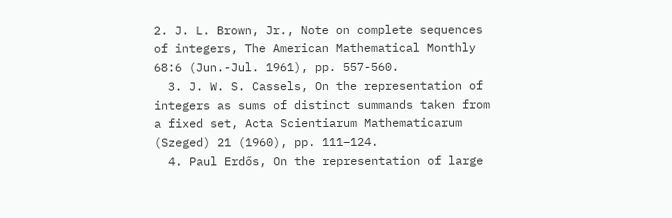2. J. L. Brown, Jr., Note on complete sequences of integers, The American Mathematical Monthly 68:6 (Jun.-Jul. 1961), pp. 557-560.
  3. J. W. S. Cassels, On the representation of integers as sums of distinct summands taken from a fixed set, Acta Scientiarum Mathematicarum (Szeged) 21 (1960), pp. 111–124.
  4. Paul Erdős, On the representation of large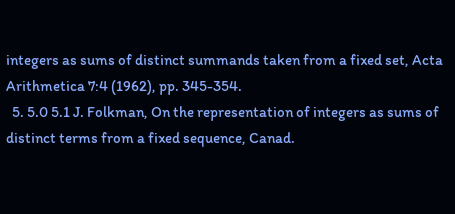integers as sums of distinct summands taken from a fixed set, Acta Arithmetica 7:4 (1962), pp. 345-354.
  5. 5.0 5.1 J. Folkman, On the representation of integers as sums of distinct terms from a fixed sequence, Canad.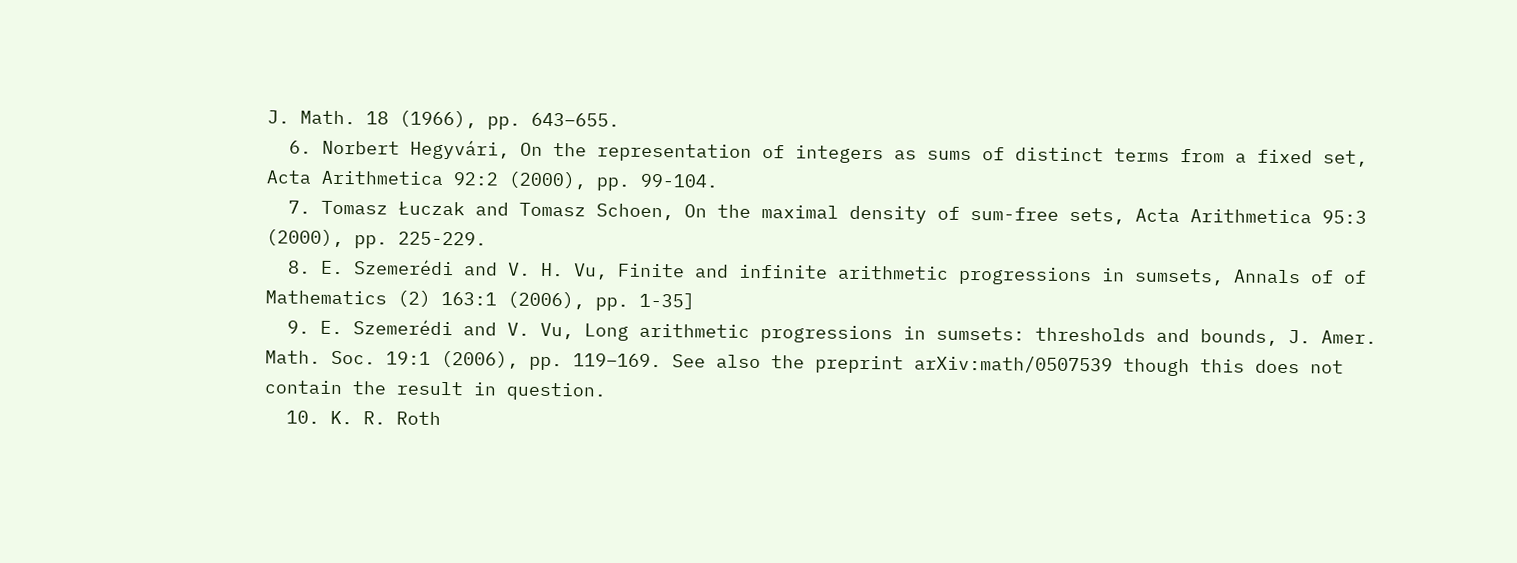J. Math. 18 (1966), pp. 643–655.
  6. Norbert Hegyvári, On the representation of integers as sums of distinct terms from a fixed set, Acta Arithmetica 92:2 (2000), pp. 99-104.
  7. Tomasz Łuczak and Tomasz Schoen, On the maximal density of sum-free sets, Acta Arithmetica 95:3 (2000), pp. 225-229.
  8. E. Szemerédi and V. H. Vu, Finite and infinite arithmetic progressions in sumsets, Annals of of Mathematics (2) 163:1 (2006), pp. 1-35]
  9. E. Szemerédi and V. Vu, Long arithmetic progressions in sumsets: thresholds and bounds, J. Amer. Math. Soc. 19:1 (2006), pp. 119–169. See also the preprint arXiv:math/0507539 though this does not contain the result in question.
  10. K. R. Roth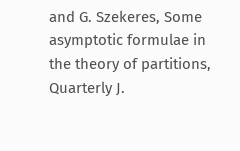and G. Szekeres, Some asymptotic formulae in the theory of partitions, Quarterly J.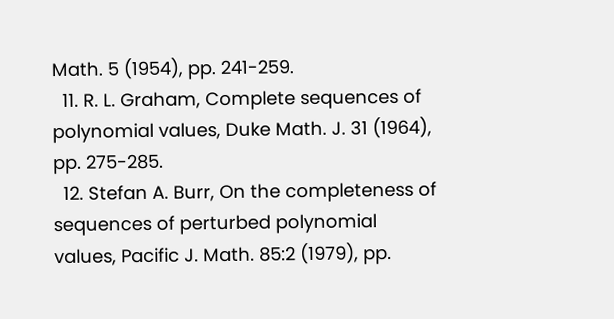Math. 5 (1954), pp. 241-259.
  11. R. L. Graham, Complete sequences of polynomial values, Duke Math. J. 31 (1964), pp. 275-285.
  12. Stefan A. Burr, On the completeness of sequences of perturbed polynomial values, Pacific J. Math. 85:2 (1979), pp.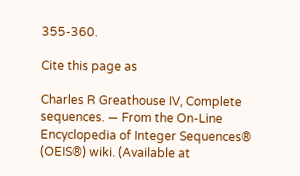355-360.

Cite this page as

Charles R Greathouse IV, Complete sequences. — From the On-Line Encyclopedia of Integer Sequences® (OEIS®) wiki. (Available at